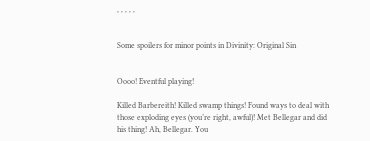, , , , ,


Some spoilers for minor points in Divinity: Original Sin


Oooo! Eventful playing!

Killed Barbereith! Killed swamp things! Found ways to deal with those exploding eyes (you’re right, awful)! Met Bellegar and did his thing! Ah, Bellegar. You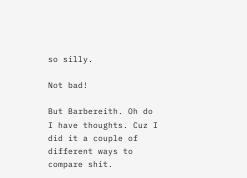so silly.

Not bad!

But Barbereith. Oh do I have thoughts. Cuz I did it a couple of different ways to compare shit.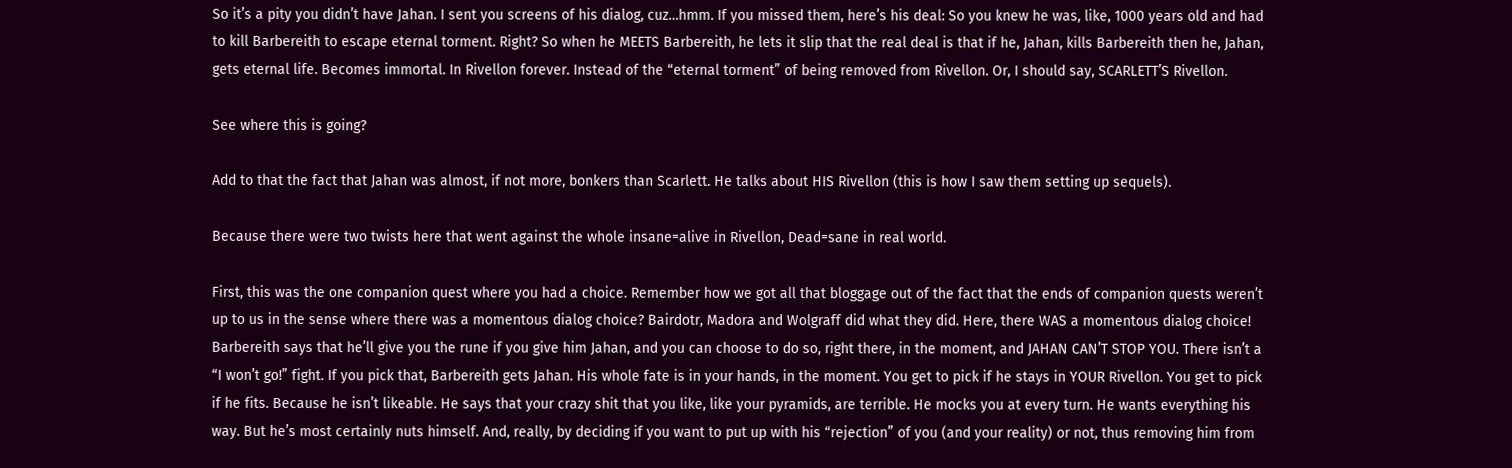So it’s a pity you didn’t have Jahan. I sent you screens of his dialog, cuz…hmm. If you missed them, here’s his deal: So you knew he was, like, 1000 years old and had to kill Barbereith to escape eternal torment. Right? So when he MEETS Barbereith, he lets it slip that the real deal is that if he, Jahan, kills Barbereith then he, Jahan, gets eternal life. Becomes immortal. In Rivellon forever. Instead of the “eternal torment” of being removed from Rivellon. Or, I should say, SCARLETT’S Rivellon.

See where this is going?

Add to that the fact that Jahan was almost, if not more, bonkers than Scarlett. He talks about HIS Rivellon (this is how I saw them setting up sequels).

Because there were two twists here that went against the whole insane=alive in Rivellon, Dead=sane in real world.

First, this was the one companion quest where you had a choice. Remember how we got all that bloggage out of the fact that the ends of companion quests weren’t up to us in the sense where there was a momentous dialog choice? Bairdotr, Madora and Wolgraff did what they did. Here, there WAS a momentous dialog choice! Barbereith says that he’ll give you the rune if you give him Jahan, and you can choose to do so, right there, in the moment, and JAHAN CAN’T STOP YOU. There isn’t a “I won’t go!” fight. If you pick that, Barbereith gets Jahan. His whole fate is in your hands, in the moment. You get to pick if he stays in YOUR Rivellon. You get to pick if he fits. Because he isn’t likeable. He says that your crazy shit that you like, like your pyramids, are terrible. He mocks you at every turn. He wants everything his way. But he’s most certainly nuts himself. And, really, by deciding if you want to put up with his “rejection” of you (and your reality) or not, thus removing him from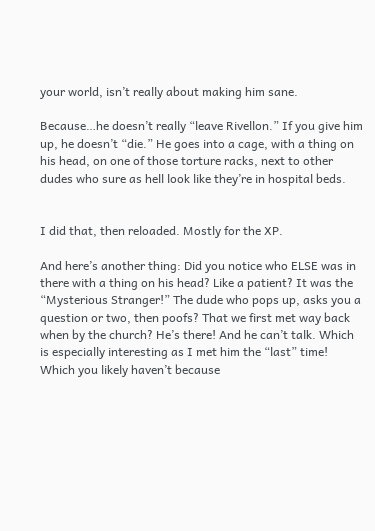your world, isn’t really about making him sane.

Because…he doesn’t really “leave Rivellon.” If you give him up, he doesn’t “die.” He goes into a cage, with a thing on his head, on one of those torture racks, next to other dudes who sure as hell look like they’re in hospital beds.


I did that, then reloaded. Mostly for the XP.

And here’s another thing: Did you notice who ELSE was in there with a thing on his head? Like a patient? It was the “Mysterious Stranger!” The dude who pops up, asks you a question or two, then poofs? That we first met way back when by the church? He’s there! And he can’t talk. Which is especially interesting as I met him the “last” time! Which you likely haven’t because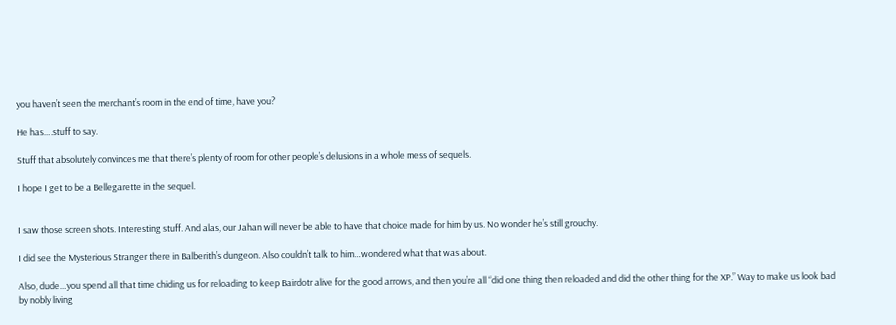you haven’t seen the merchant’s room in the end of time, have you?

He has….stuff to say.

Stuff that absolutely convinces me that there’s plenty of room for other people’s delusions in a whole mess of sequels.

I hope I get to be a Bellegarette in the sequel.


I saw those screen shots. Interesting stuff. And alas, our Jahan will never be able to have that choice made for him by us. No wonder he’s still grouchy.

I did see the Mysterious Stranger there in Balberith’s dungeon. Also couldn’t talk to him…wondered what that was about.

Also, dude…you spend all that time chiding us for reloading to keep Bairdotr alive for the good arrows, and then you’re all “did one thing then reloaded and did the other thing for the XP.” Way to make us look bad by nobly living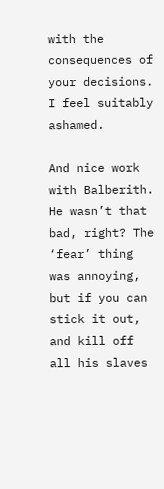with the consequences of your decisions. I feel suitably ashamed.

And nice work with Balberith. He wasn’t that bad, right? The ‘fear’ thing was annoying, but if you can stick it out, and kill off all his slaves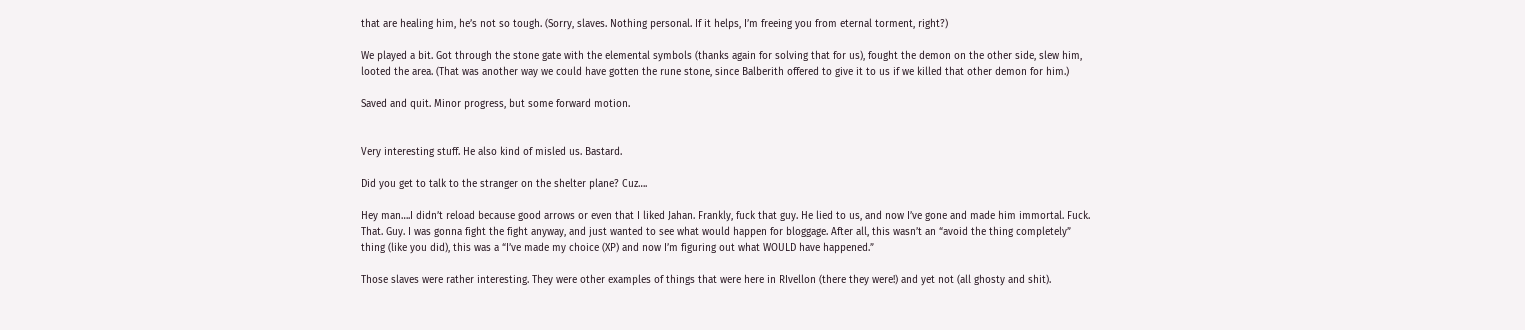that are healing him, he’s not so tough. (Sorry, slaves. Nothing personal. If it helps, I’m freeing you from eternal torment, right?)

We played a bit. Got through the stone gate with the elemental symbols (thanks again for solving that for us), fought the demon on the other side, slew him, looted the area. (That was another way we could have gotten the rune stone, since Balberith offered to give it to us if we killed that other demon for him.)

Saved and quit. Minor progress, but some forward motion.


Very interesting stuff. He also kind of misled us. Bastard.

Did you get to talk to the stranger on the shelter plane? Cuz….

Hey man….I didn’t reload because good arrows or even that I liked Jahan. Frankly, fuck that guy. He lied to us, and now I’ve gone and made him immortal. Fuck. That. Guy. I was gonna fight the fight anyway, and just wanted to see what would happen for bloggage. After all, this wasn’t an “avoid the thing completely” thing (like you did), this was a “I’ve made my choice (XP) and now I’m figuring out what WOULD have happened.”

Those slaves were rather interesting. They were other examples of things that were here in RIvellon (there they were!) and yet not (all ghosty and shit).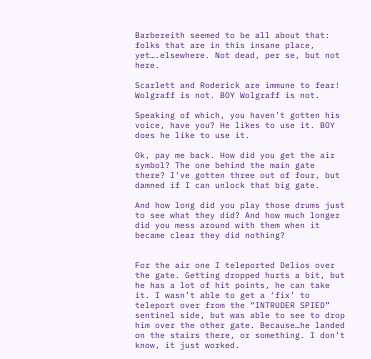Barbereith seemed to be all about that: folks that are in this insane place, yet….elsewhere. Not dead, per se, but not here.

Scarlett and Roderick are immune to fear! Wolgraff is not. BOY Wolgraff is not.

Speaking of which, you haven’t gotten his voice, have you? He likes to use it. BOY does he like to use it.

Ok, pay me back. How did you get the air symbol? The one behind the main gate there? I’ve gotten three out of four, but damned if I can unlock that big gate.

And how long did you play those drums just to see what they did? And how much longer did you mess around with them when it became clear they did nothing?


For the air one I teleported Delios over the gate. Getting dropped hurts a bit, but he has a lot of hit points, he can take it. I wasn’t able to get a ‘fix’ to teleport over from the “INTRUDER SPIED” sentinel side, but was able to see to drop him over the other gate. Because…he landed on the stairs there, or something. I don’t know, it just worked.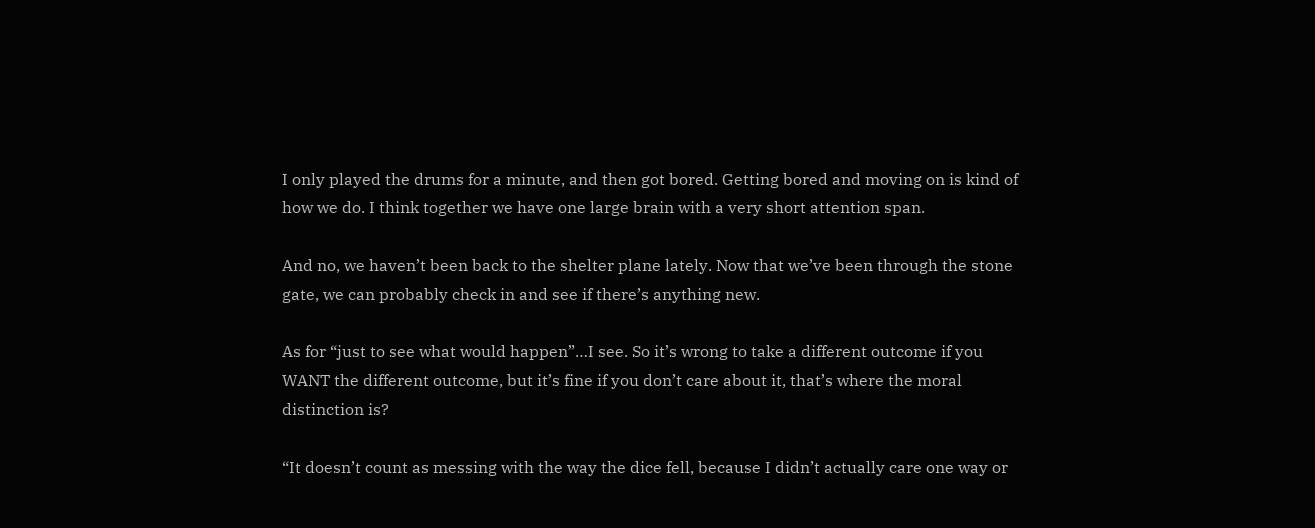I only played the drums for a minute, and then got bored. Getting bored and moving on is kind of how we do. I think together we have one large brain with a very short attention span.

And no, we haven’t been back to the shelter plane lately. Now that we’ve been through the stone gate, we can probably check in and see if there’s anything new.

As for “just to see what would happen”…I see. So it’s wrong to take a different outcome if you WANT the different outcome, but it’s fine if you don’t care about it, that’s where the moral distinction is?

“It doesn’t count as messing with the way the dice fell, because I didn’t actually care one way or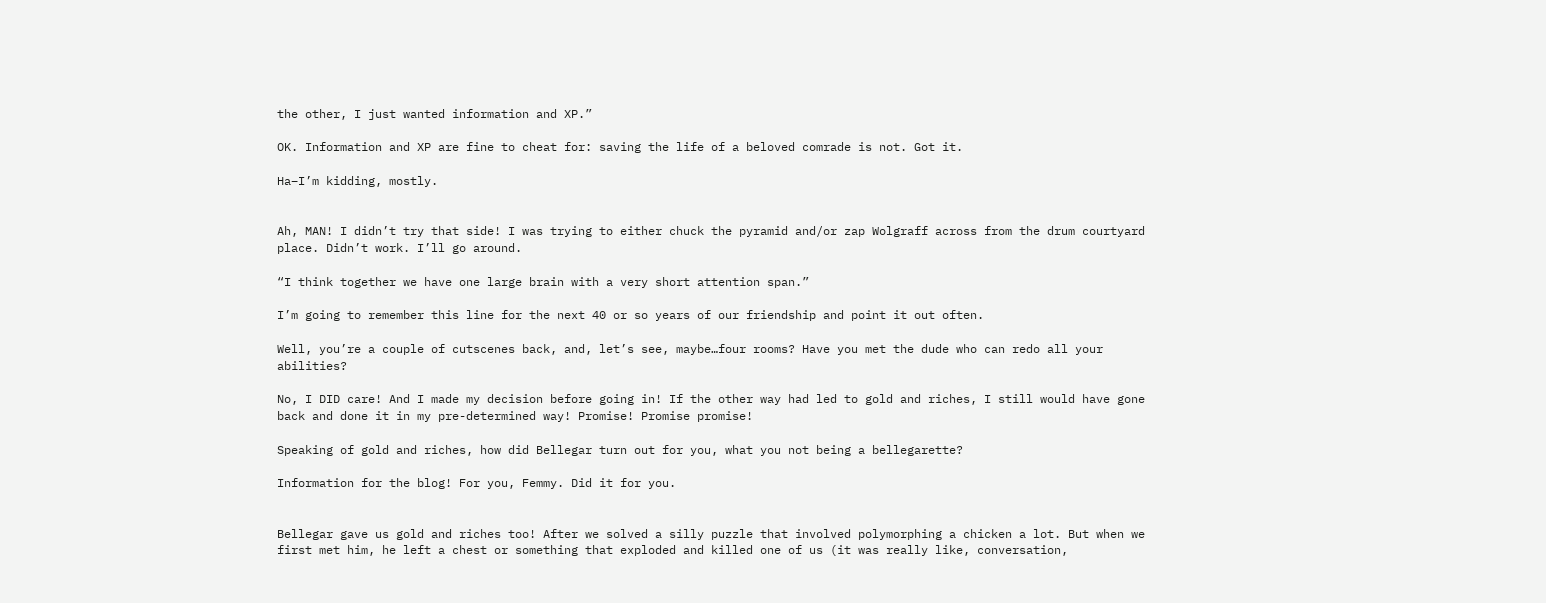the other, I just wanted information and XP.”

OK. Information and XP are fine to cheat for: saving the life of a beloved comrade is not. Got it.

Ha–I’m kidding, mostly.


Ah, MAN! I didn’t try that side! I was trying to either chuck the pyramid and/or zap Wolgraff across from the drum courtyard place. Didn’t work. I’ll go around.

“I think together we have one large brain with a very short attention span.”

I’m going to remember this line for the next 40 or so years of our friendship and point it out often.

Well, you’re a couple of cutscenes back, and, let’s see, maybe…four rooms? Have you met the dude who can redo all your abilities?

No, I DID care! And I made my decision before going in! If the other way had led to gold and riches, I still would have gone back and done it in my pre-determined way! Promise! Promise promise!

Speaking of gold and riches, how did Bellegar turn out for you, what you not being a bellegarette?

Information for the blog! For you, Femmy. Did it for you.


Bellegar gave us gold and riches too! After we solved a silly puzzle that involved polymorphing a chicken a lot. But when we first met him, he left a chest or something that exploded and killed one of us (it was really like, conversation,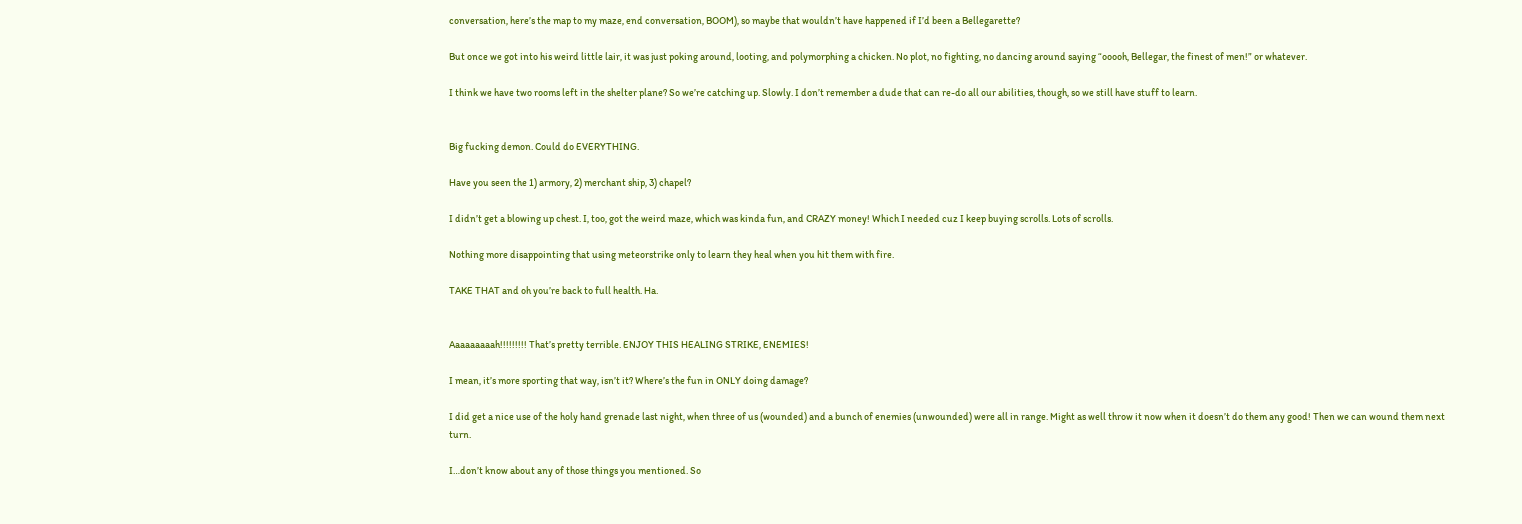conversation, here’s the map to my maze, end conversation, BOOM), so maybe that wouldn’t have happened if I’d been a Bellegarette?

But once we got into his weird little lair, it was just poking around, looting, and polymorphing a chicken. No plot, no fighting, no dancing around saying “ooooh, Bellegar, the finest of men!” or whatever.

I think we have two rooms left in the shelter plane? So we’re catching up. Slowly. I don’t remember a dude that can re-do all our abilities, though, so we still have stuff to learn.


Big fucking demon. Could do EVERYTHING.

Have you seen the 1) armory, 2) merchant ship, 3) chapel?

I didn’t get a blowing up chest. I, too, got the weird maze, which was kinda fun, and CRAZY money! Which I needed cuz I keep buying scrolls. Lots of scrolls.

Nothing more disappointing that using meteorstrike only to learn they heal when you hit them with fire.

TAKE THAT and oh you’re back to full health. Ha.


Aaaaaaaaah!!!!!!!!! That’s pretty terrible. ENJOY THIS HEALING STRIKE, ENEMIES!

I mean, it’s more sporting that way, isn’t it? Where’s the fun in ONLY doing damage?

I did get a nice use of the holy hand grenade last night, when three of us (wounded) and a bunch of enemies (unwounded) were all in range. Might as well throw it now when it doesn’t do them any good! Then we can wound them next turn.

I…don’t know about any of those things you mentioned. So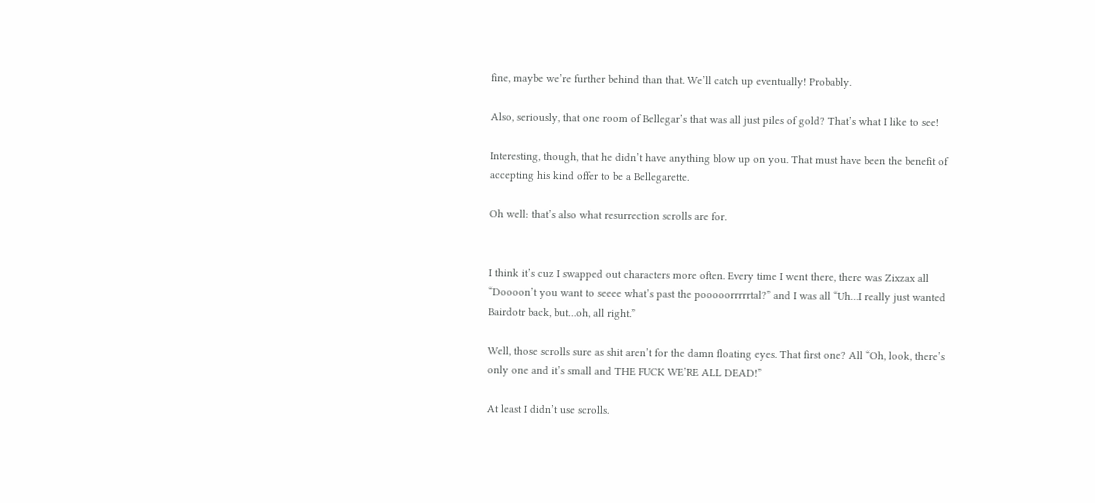fine, maybe we’re further behind than that. We’ll catch up eventually! Probably.

Also, seriously, that one room of Bellegar’s that was all just piles of gold? That’s what I like to see!

Interesting, though, that he didn’t have anything blow up on you. That must have been the benefit of accepting his kind offer to be a Bellegarette.

Oh well: that’s also what resurrection scrolls are for.


I think it’s cuz I swapped out characters more often. Every time I went there, there was Zixzax all “Doooon’t you want to seeee what’s past the pooooorrrrrtal?” and I was all “Uh…I really just wanted Bairdotr back, but…oh, all right.”

Well, those scrolls sure as shit aren’t for the damn floating eyes. That first one? All “Oh, look, there’s only one and it’s small and THE FUCK WE’RE ALL DEAD!”

At least I didn’t use scrolls.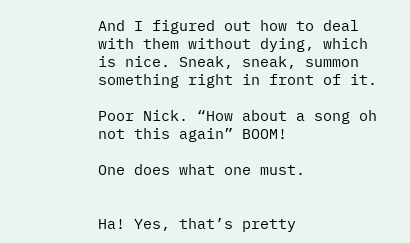And I figured out how to deal with them without dying, which is nice. Sneak, sneak, summon something right in front of it.

Poor Nick. “How about a song oh not this again” BOOM!

One does what one must.


Ha! Yes, that’s pretty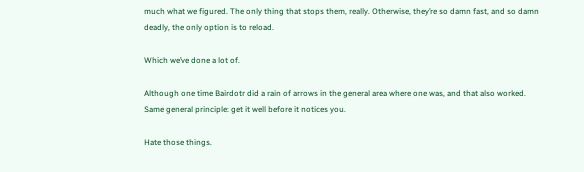much what we figured. The only thing that stops them, really. Otherwise, they’re so damn fast, and so damn deadly, the only option is to reload.

Which we’ve done a lot of.

Although one time Bairdotr did a rain of arrows in the general area where one was, and that also worked. Same general principle: get it well before it notices you.

Hate those things.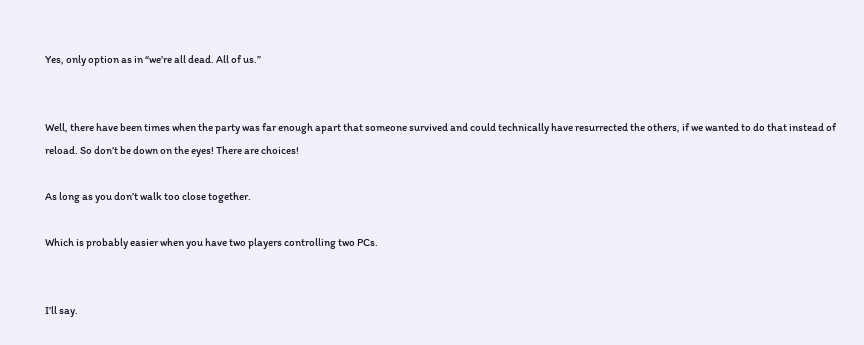Yes, only option as in “we’re all dead. All of us.”


Well, there have been times when the party was far enough apart that someone survived and could technically have resurrected the others, if we wanted to do that instead of reload. So don’t be down on the eyes! There are choices!

As long as you don’t walk too close together.

Which is probably easier when you have two players controlling two PCs.


I’ll say.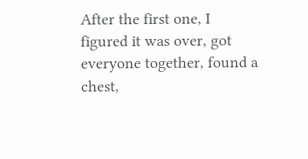After the first one, I figured it was over, got everyone together, found a chest,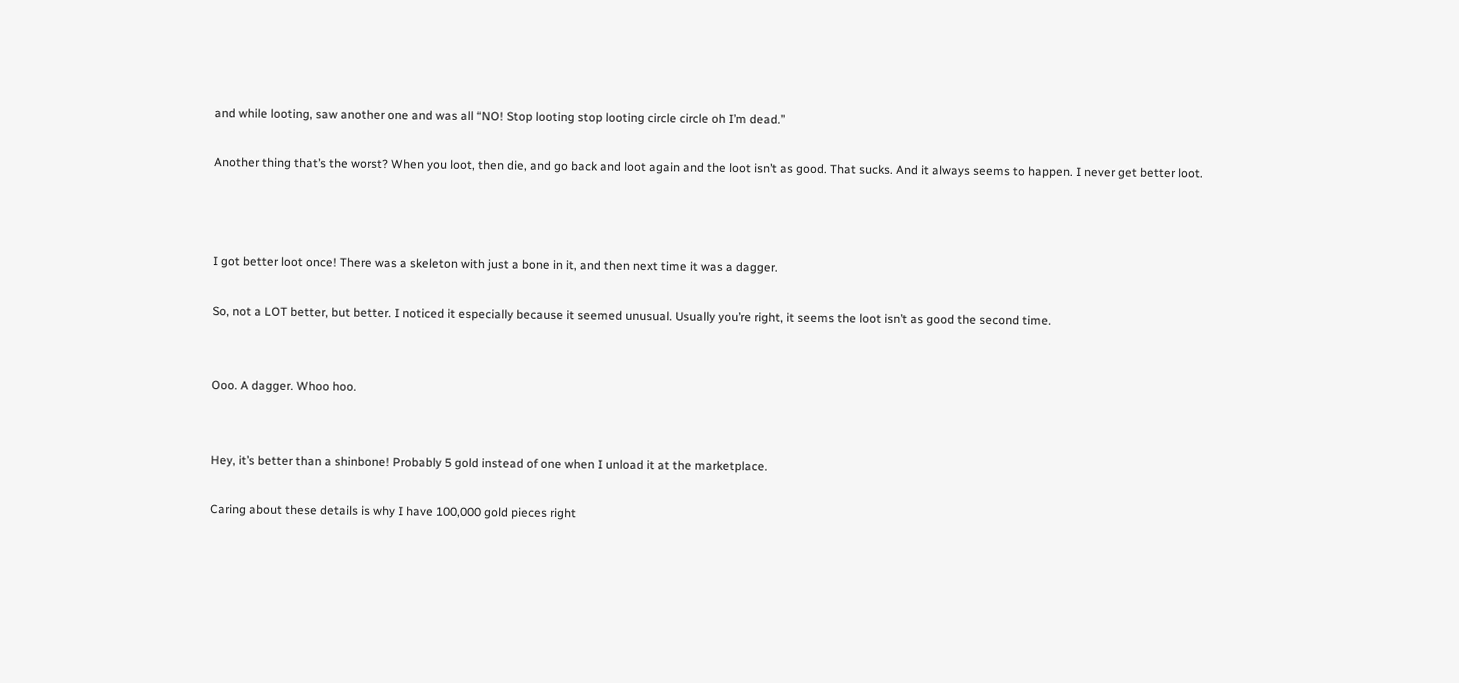and while looting, saw another one and was all “NO! Stop looting stop looting circle circle oh I’m dead.”

Another thing that’s the worst? When you loot, then die, and go back and loot again and the loot isn’t as good. That sucks. And it always seems to happen. I never get better loot.



I got better loot once! There was a skeleton with just a bone in it, and then next time it was a dagger.

So, not a LOT better, but better. I noticed it especially because it seemed unusual. Usually you’re right, it seems the loot isn’t as good the second time.


Ooo. A dagger. Whoo hoo.


Hey, it’s better than a shinbone! Probably 5 gold instead of one when I unload it at the marketplace.

Caring about these details is why I have 100,000 gold pieces right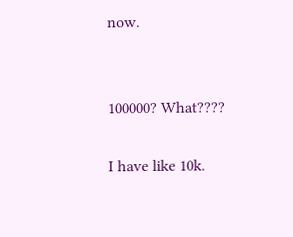now.


100000? What????

I have like 10k.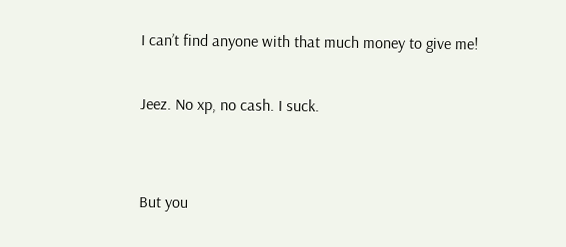I can’t find anyone with that much money to give me!

Jeez. No xp, no cash. I suck.


But you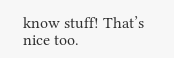know stuff! That’s nice too.